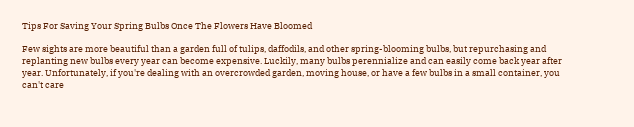Tips For Saving Your Spring Bulbs Once The Flowers Have Bloomed

Few sights are more beautiful than a garden full of tulips, daffodils, and other spring-blooming bulbs, but repurchasing and replanting new bulbs every year can become expensive. Luckily, many bulbs perennialize and can easily come back year after year. Unfortunately, if you're dealing with an overcrowded garden, moving house, or have a few bulbs in a small container, you can't care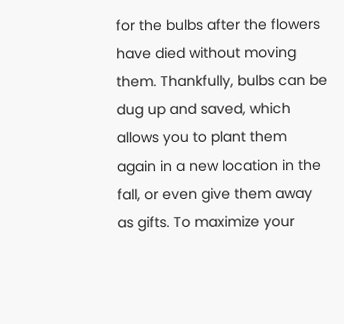for the bulbs after the flowers have died without moving them. Thankfully, bulbs can be dug up and saved, which allows you to plant them again in a new location in the fall, or even give them away as gifts. To maximize your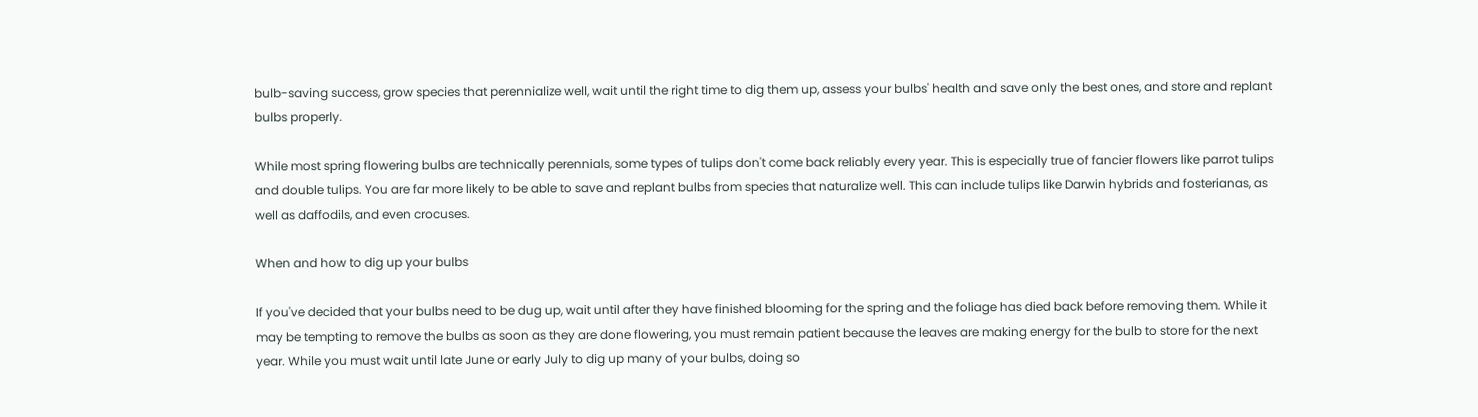bulb-saving success, grow species that perennialize well, wait until the right time to dig them up, assess your bulbs' health and save only the best ones, and store and replant bulbs properly.

While most spring flowering bulbs are technically perennials, some types of tulips don't come back reliably every year. This is especially true of fancier flowers like parrot tulips and double tulips. You are far more likely to be able to save and replant bulbs from species that naturalize well. This can include tulips like Darwin hybrids and fosterianas, as well as daffodils, and even crocuses.

When and how to dig up your bulbs

If you've decided that your bulbs need to be dug up, wait until after they have finished blooming for the spring and the foliage has died back before removing them. While it may be tempting to remove the bulbs as soon as they are done flowering, you must remain patient because the leaves are making energy for the bulb to store for the next year. While you must wait until late June or early July to dig up many of your bulbs, doing so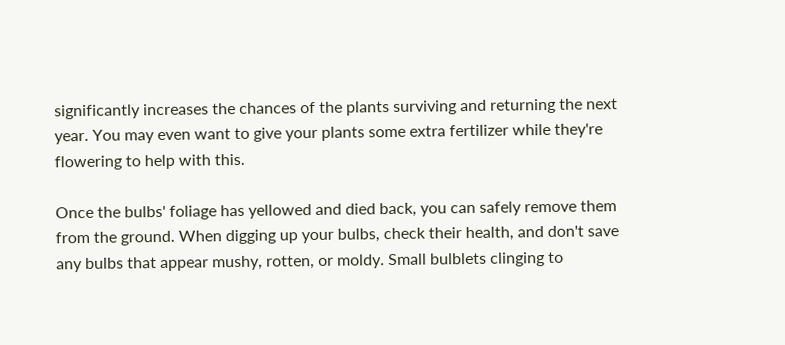significantly increases the chances of the plants surviving and returning the next year. You may even want to give your plants some extra fertilizer while they're flowering to help with this.

Once the bulbs' foliage has yellowed and died back, you can safely remove them from the ground. When digging up your bulbs, check their health, and don't save any bulbs that appear mushy, rotten, or moldy. Small bulblets clinging to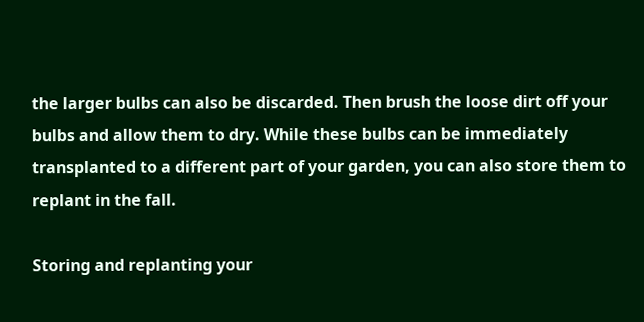the larger bulbs can also be discarded. Then brush the loose dirt off your bulbs and allow them to dry. While these bulbs can be immediately transplanted to a different part of your garden, you can also store them to replant in the fall.

Storing and replanting your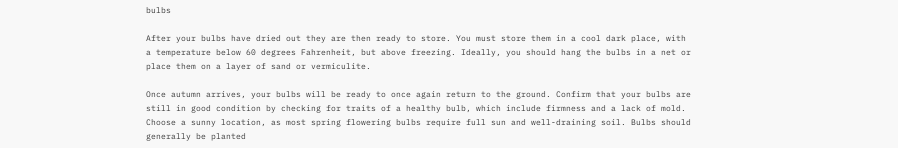bulbs

After your bulbs have dried out they are then ready to store. You must store them in a cool dark place, with a temperature below 60 degrees Fahrenheit, but above freezing. Ideally, you should hang the bulbs in a net or place them on a layer of sand or vermiculite.

Once autumn arrives, your bulbs will be ready to once again return to the ground. Confirm that your bulbs are still in good condition by checking for traits of a healthy bulb, which include firmness and a lack of mold. Choose a sunny location, as most spring flowering bulbs require full sun and well-draining soil. Bulbs should generally be planted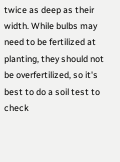twice as deep as their width. While bulbs may need to be fertilized at planting, they should not be overfertilized, so it's best to do a soil test to check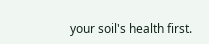your soil's health first.